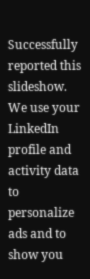Successfully reported this slideshow.
We use your LinkedIn profile and activity data to personalize ads and to show you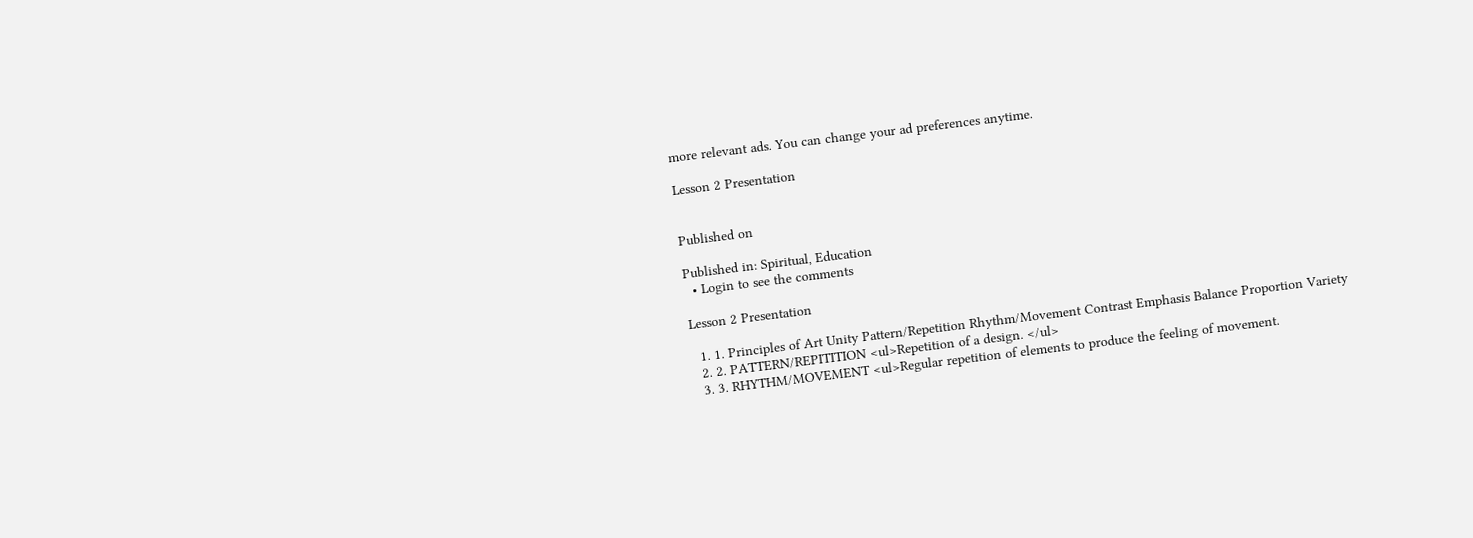more relevant ads. You can change your ad preferences anytime.

Lesson 2 Presentation


Published on

Published in: Spiritual, Education
  • Login to see the comments

Lesson 2 Presentation

  1. 1. Principles of Art Unity Pattern/Repetition Rhythm/Movement Contrast Emphasis Balance Proportion Variety
  2. 2. PATTERN/REPITITION <ul>Repetition of a design. </ul>
  3. 3. RHYTHM/MOVEMENT <ul>Regular repetition of elements to produce the feeling of movement.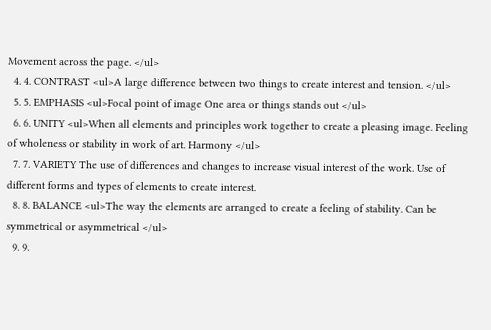Movement across the page. </ul>
  4. 4. CONTRAST <ul>A large difference between two things to create interest and tension. </ul>
  5. 5. EMPHASIS <ul>Focal point of image One area or things stands out </ul>
  6. 6. UNITY <ul>When all elements and principles work together to create a pleasing image. Feeling of wholeness or stability in work of art. Harmony </ul>
  7. 7. VARIETY The use of differences and changes to increase visual interest of the work. Use of different forms and types of elements to create interest.
  8. 8. BALANCE <ul>The way the elements are arranged to create a feeling of stability. Can be symmetrical or asymmetrical </ul>
  9. 9.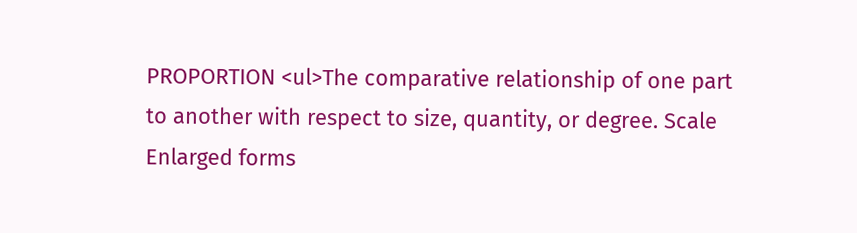PROPORTION <ul>The comparative relationship of one part to another with respect to size, quantity, or degree. Scale Enlarged forms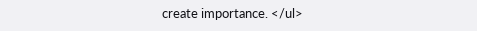create importance. </ul>